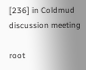[236] in Coldmud discussion meeting

root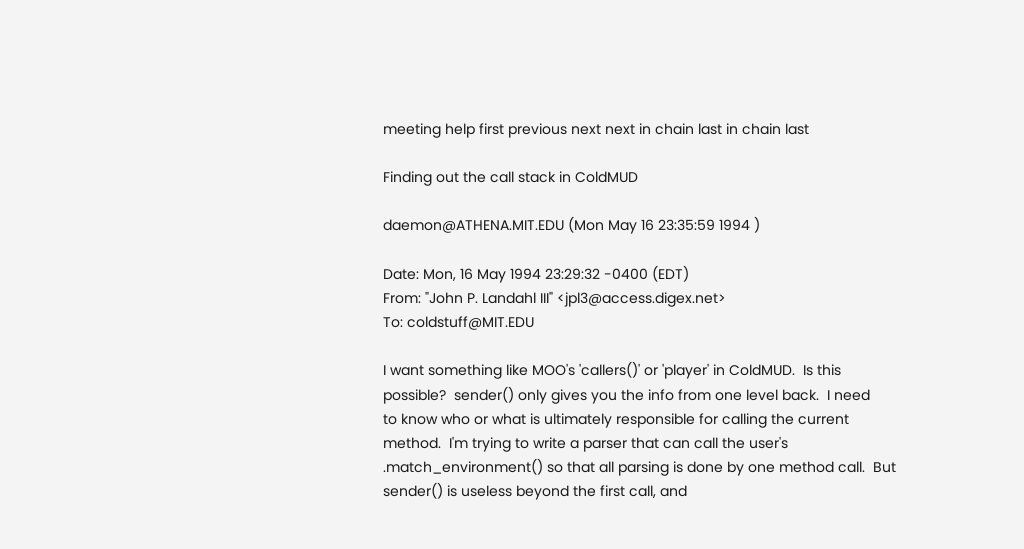meeting help first previous next next in chain last in chain last

Finding out the call stack in ColdMUD

daemon@ATHENA.MIT.EDU (Mon May 16 23:35:59 1994 )

Date: Mon, 16 May 1994 23:29:32 -0400 (EDT)
From: "John P. Landahl III" <jpl3@access.digex.net>
To: coldstuff@MIT.EDU

I want something like MOO's 'callers()' or 'player' in ColdMUD.  Is this
possible?  sender() only gives you the info from one level back.  I need
to know who or what is ultimately responsible for calling the current
method.  I'm trying to write a parser that can call the user's
.match_environment() so that all parsing is done by one method call.  But
sender() is useless beyond the first call, and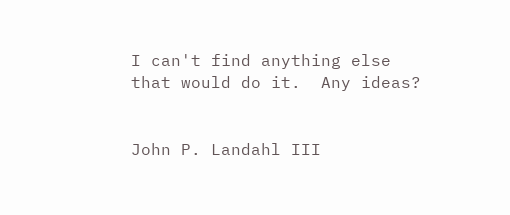I can't find anything else
that would do it.  Any ideas?


John P. Landahl III